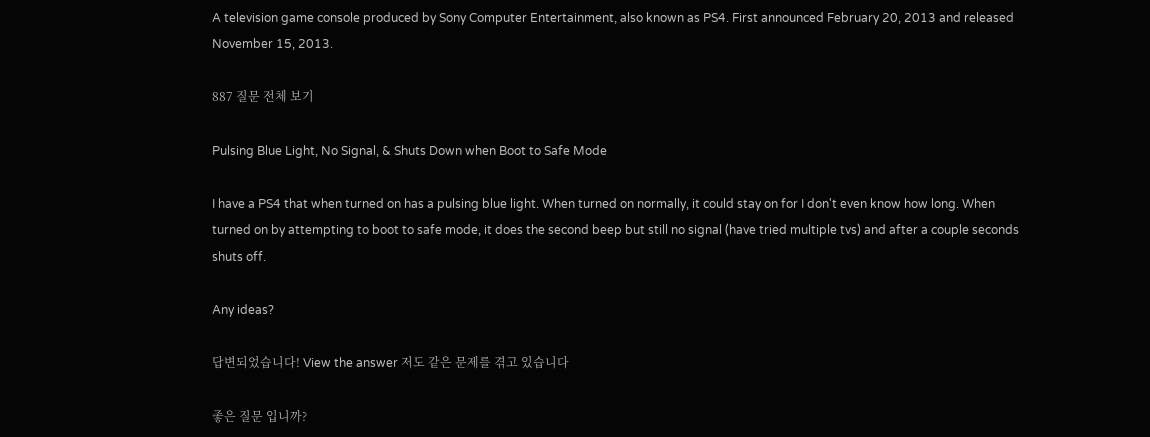A television game console produced by Sony Computer Entertainment, also known as PS4. First announced February 20, 2013 and released November 15, 2013.

887 질문 전체 보기

Pulsing Blue Light, No Signal, & Shuts Down when Boot to Safe Mode

I have a PS4 that when turned on has a pulsing blue light. When turned on normally, it could stay on for I don't even know how long. When turned on by attempting to boot to safe mode, it does the second beep but still no signal (have tried multiple tvs) and after a couple seconds shuts off.

Any ideas?

답변되었습니다! View the answer 저도 같은 문제를 겪고 있습니다

좋은 질문 입니까?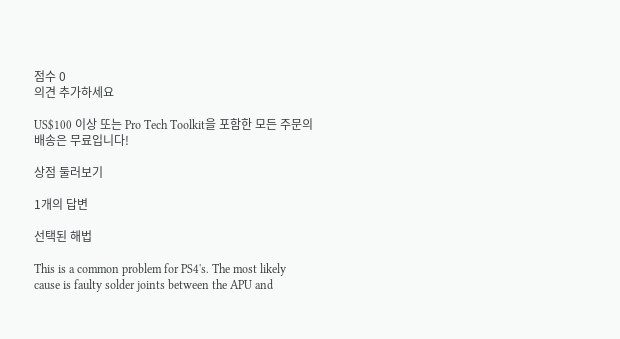점수 0
의견 추가하세요

US$100 이상 또는 Pro Tech Toolkit을 포함한 모든 주문의 배송은 무료입니다!

상점 둘러보기

1개의 답변

선택된 해법

This is a common problem for PS4's. The most likely cause is faulty solder joints between the APU and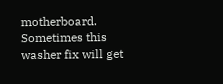motherboard. Sometimes this washer fix will get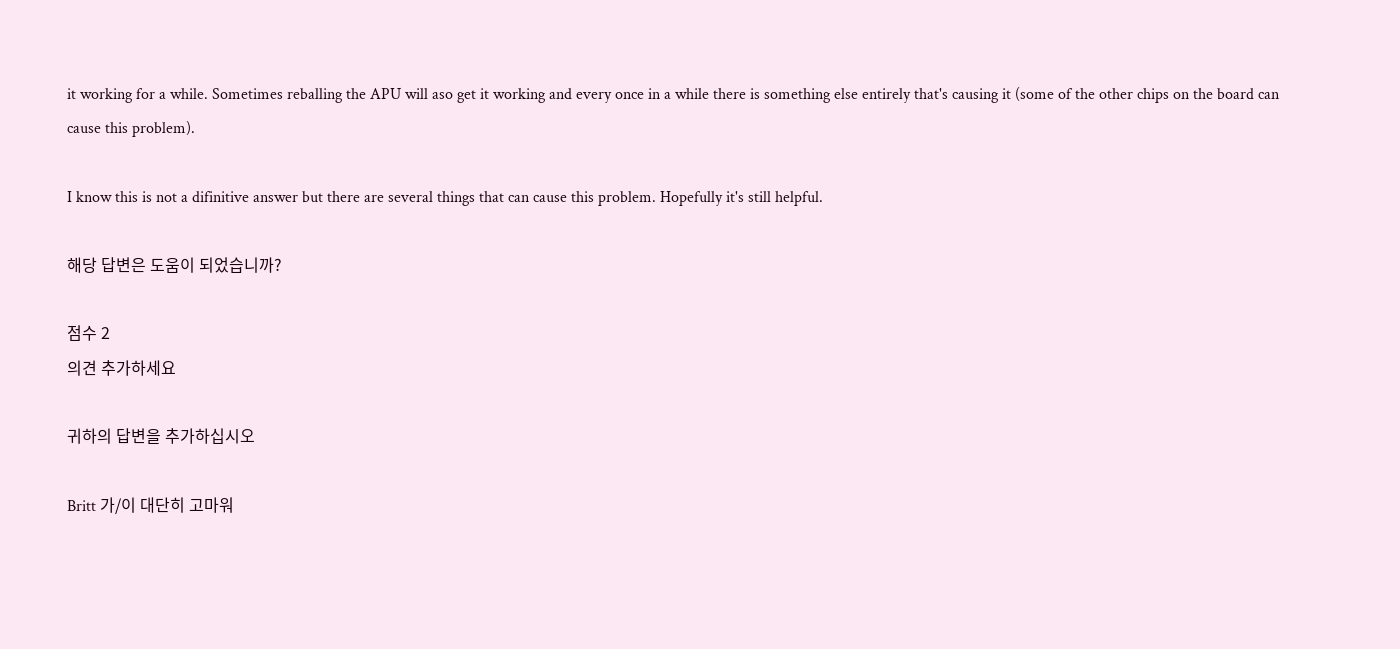it working for a while. Sometimes reballing the APU will aso get it working and every once in a while there is something else entirely that's causing it (some of the other chips on the board can cause this problem).

I know this is not a difinitive answer but there are several things that can cause this problem. Hopefully it's still helpful.

해당 답변은 도움이 되었습니까?

점수 2
의견 추가하세요

귀하의 답변을 추가하십시오

Britt 가/이 대단히 고마워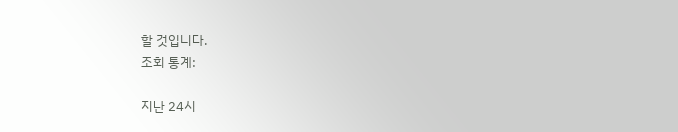할 것입니다.
조회 통계:

지난 24시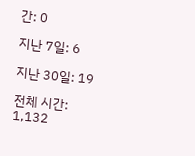간: 0

지난 7일: 6

지난 30일: 19

전체 시간: 1,132